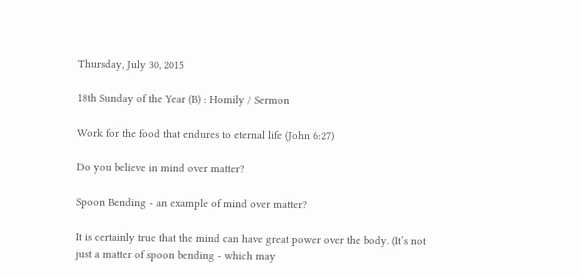Thursday, July 30, 2015

18th Sunday of the Year (B) : Homily / Sermon

Work for the food that endures to eternal life (John 6:27)

Do you believe in mind over matter?

Spoon Bending - an example of mind over matter?

It is certainly true that the mind can have great power over the body. (It’s not just a matter of spoon bending - which may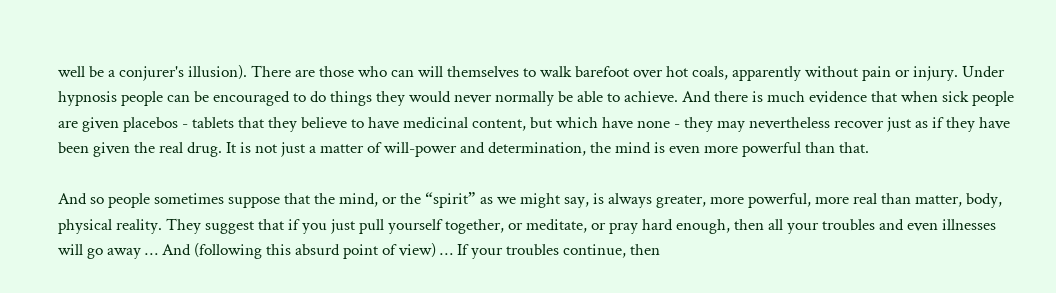well be a conjurer's illusion). There are those who can will themselves to walk barefoot over hot coals, apparently without pain or injury. Under hypnosis people can be encouraged to do things they would never normally be able to achieve. And there is much evidence that when sick people are given placebos - tablets that they believe to have medicinal content, but which have none - they may nevertheless recover just as if they have been given the real drug. It is not just a matter of will-power and determination, the mind is even more powerful than that.

And so people sometimes suppose that the mind, or the “spirit” as we might say, is always greater, more powerful, more real than matter, body, physical reality. They suggest that if you just pull yourself together, or meditate, or pray hard enough, then all your troubles and even illnesses will go away … And (following this absurd point of view) … If your troubles continue, then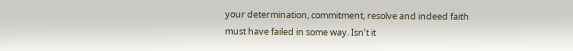your determination, commitment, resolve and indeed faith must have failed in some way. Isn’t it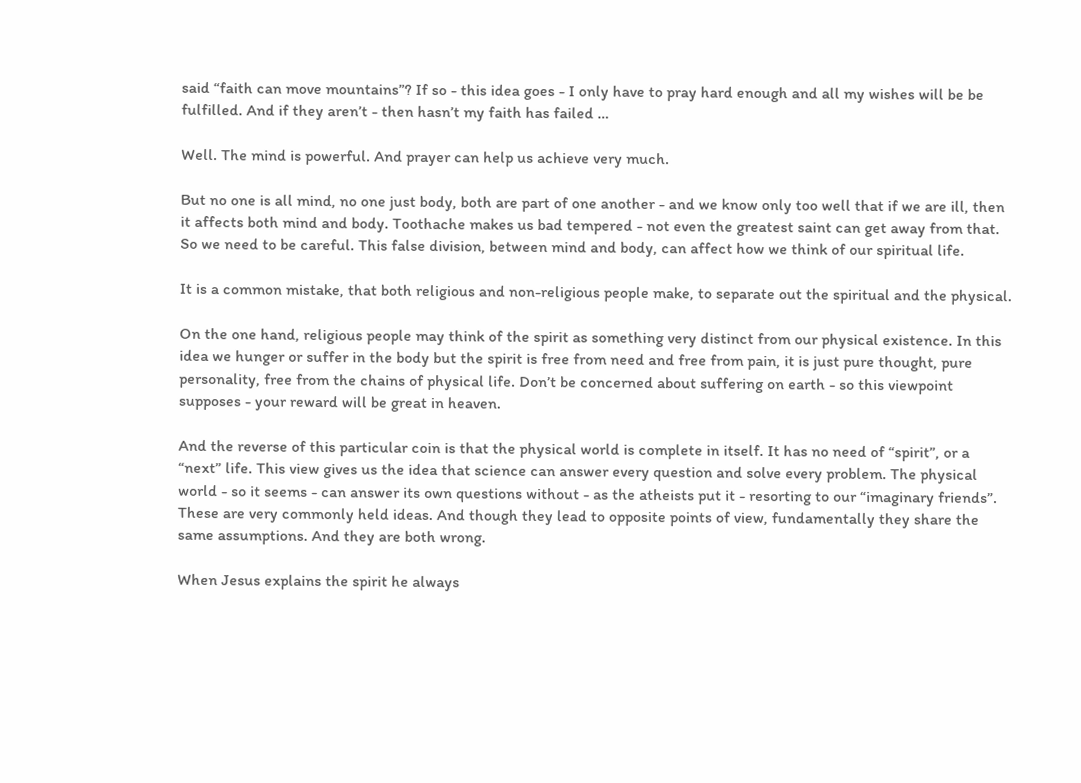said “faith can move mountains”? If so - this idea goes - I only have to pray hard enough and all my wishes will be be fulfilled. And if they aren’t - then hasn’t my faith has failed …

Well. The mind is powerful. And prayer can help us achieve very much.

But no one is all mind, no one just body, both are part of one another - and we know only too well that if we are ill, then it affects both mind and body. Toothache makes us bad tempered - not even the greatest saint can get away from that.
So we need to be careful. This false division, between mind and body, can affect how we think of our spiritual life.

It is a common mistake, that both religious and non-religious people make, to separate out the spiritual and the physical.

On the one hand, religious people may think of the spirit as something very distinct from our physical existence. In this idea we hunger or suffer in the body but the spirit is free from need and free from pain, it is just pure thought, pure personality, free from the chains of physical life. Don’t be concerned about suffering on earth - so this viewpoint supposes - your reward will be great in heaven.

And the reverse of this particular coin is that the physical world is complete in itself. It has no need of “spirit”, or a “next” life. This view gives us the idea that science can answer every question and solve every problem. The physical world - so it seems - can answer its own questions without - as the atheists put it - resorting to our “imaginary friends”.
These are very commonly held ideas. And though they lead to opposite points of view, fundamentally they share the same assumptions. And they are both wrong.

When Jesus explains the spirit he always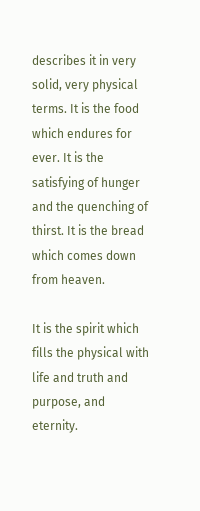describes it in very solid, very physical terms. It is the food which endures for ever. It is the satisfying of hunger and the quenching of thirst. It is the bread which comes down from heaven.

It is the spirit which fills the physical with life and truth and purpose, and eternity.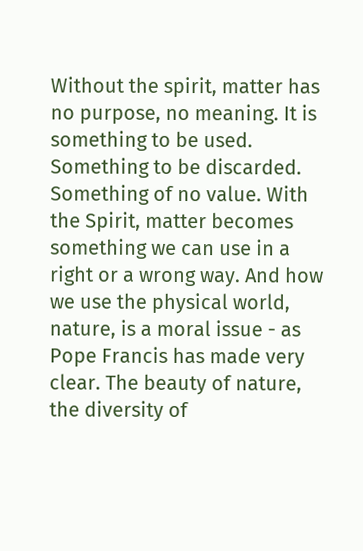Without the spirit, matter has no purpose, no meaning. It is something to be used. Something to be discarded. Something of no value. With the Spirit, matter becomes something we can use in a right or a wrong way. And how we use the physical world, nature, is a moral issue - as Pope Francis has made very clear. The beauty of nature, the diversity of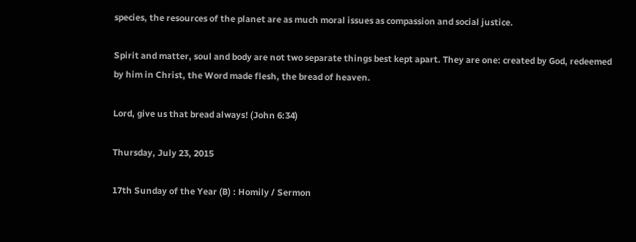species, the resources of the planet are as much moral issues as compassion and social justice.

Spirit and matter, soul and body are not two separate things best kept apart. They are one: created by God, redeemed by him in Christ, the Word made flesh, the bread of heaven.

Lord, give us that bread always! (John 6:34)

Thursday, July 23, 2015

17th Sunday of the Year (B) : Homily / Sermon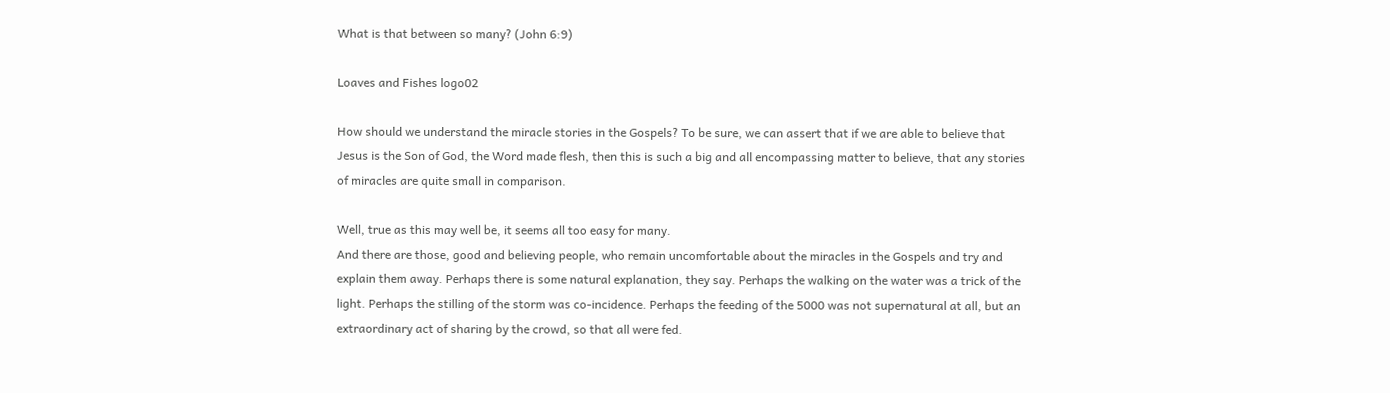What is that between so many? (John 6:9)

Loaves and Fishes logo02

How should we understand the miracle stories in the Gospels? To be sure, we can assert that if we are able to believe that Jesus is the Son of God, the Word made flesh, then this is such a big and all encompassing matter to believe, that any stories of miracles are quite small in comparison.

Well, true as this may well be, it seems all too easy for many.
And there are those, good and believing people, who remain uncomfortable about the miracles in the Gospels and try and explain them away. Perhaps there is some natural explanation, they say. Perhaps the walking on the water was a trick of the light. Perhaps the stilling of the storm was co-incidence. Perhaps the feeding of the 5000 was not supernatural at all, but an extraordinary act of sharing by the crowd, so that all were fed.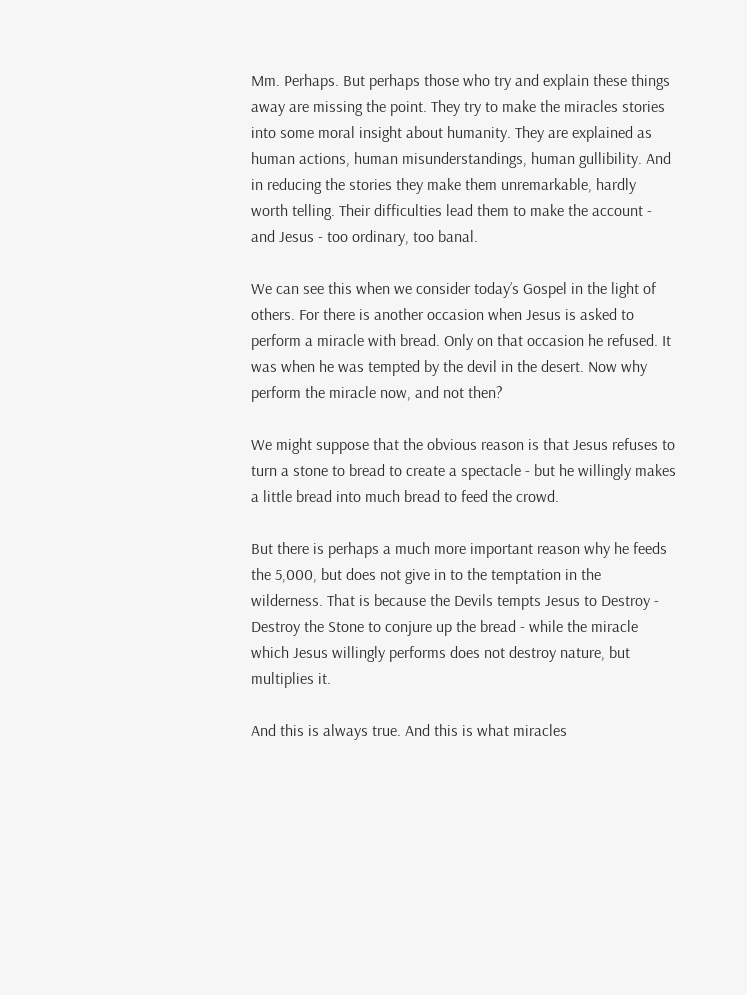Mm. Perhaps. But perhaps those who try and explain these things away are missing the point. They try to make the miracles stories into some moral insight about humanity. They are explained as human actions, human misunderstandings, human gullibility. And in reducing the stories they make them unremarkable, hardly worth telling. Their difficulties lead them to make the account - and Jesus - too ordinary, too banal.

We can see this when we consider today’s Gospel in the light of others. For there is another occasion when Jesus is asked to perform a miracle with bread. Only on that occasion he refused. It was when he was tempted by the devil in the desert. Now why perform the miracle now, and not then?

We might suppose that the obvious reason is that Jesus refuses to turn a stone to bread to create a spectacle - but he willingly makes a little bread into much bread to feed the crowd.

But there is perhaps a much more important reason why he feeds the 5,000, but does not give in to the temptation in the wilderness. That is because the Devils tempts Jesus to Destroy - Destroy the Stone to conjure up the bread - while the miracle which Jesus willingly performs does not destroy nature, but multiplies it.

And this is always true. And this is what miracles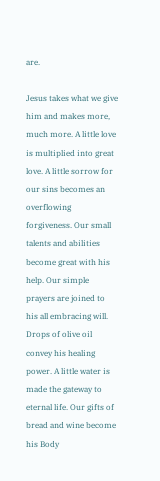are.

Jesus takes what we give him and makes more, much more. A little love is multiplied into great love. A little sorrow for our sins becomes an overflowing forgiveness. Our small talents and abilities become great with his help. Our simple prayers are joined to his all embracing will. Drops of olive oil convey his healing power. A little water is made the gateway to eternal life. Our gifts of bread and wine become his Body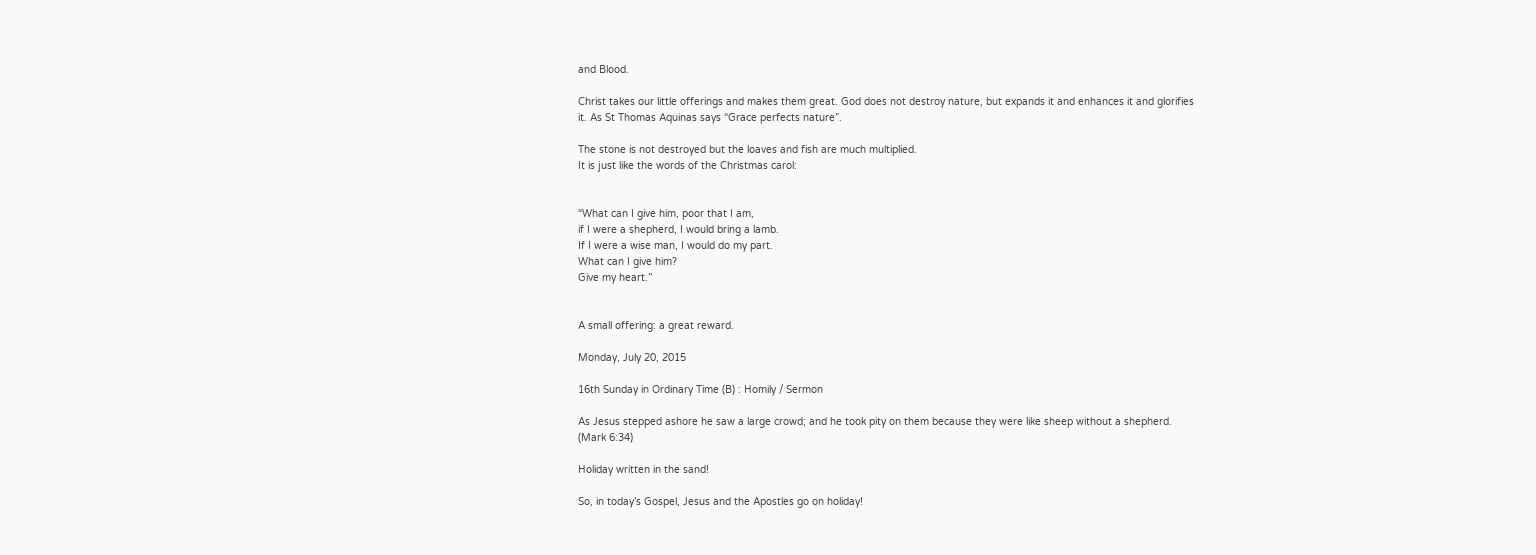and Blood.

Christ takes our little offerings and makes them great. God does not destroy nature, but expands it and enhances it and glorifies it. As St Thomas Aquinas says “Grace perfects nature”.

The stone is not destroyed but the loaves and fish are much multiplied.
It is just like the words of the Christmas carol:


“What can I give him, poor that I am,
if I were a shepherd, I would bring a lamb.
If I were a wise man, I would do my part.
What can I give him?
Give my heart.”


A small offering: a great reward.

Monday, July 20, 2015

16th Sunday in Ordinary Time (B) : Homily / Sermon

As Jesus stepped ashore he saw a large crowd; and he took pity on them because they were like sheep without a shepherd. (Mark 6:34)

Holiday written in the sand!

So, in today’s Gospel, Jesus and the Apostles go on holiday!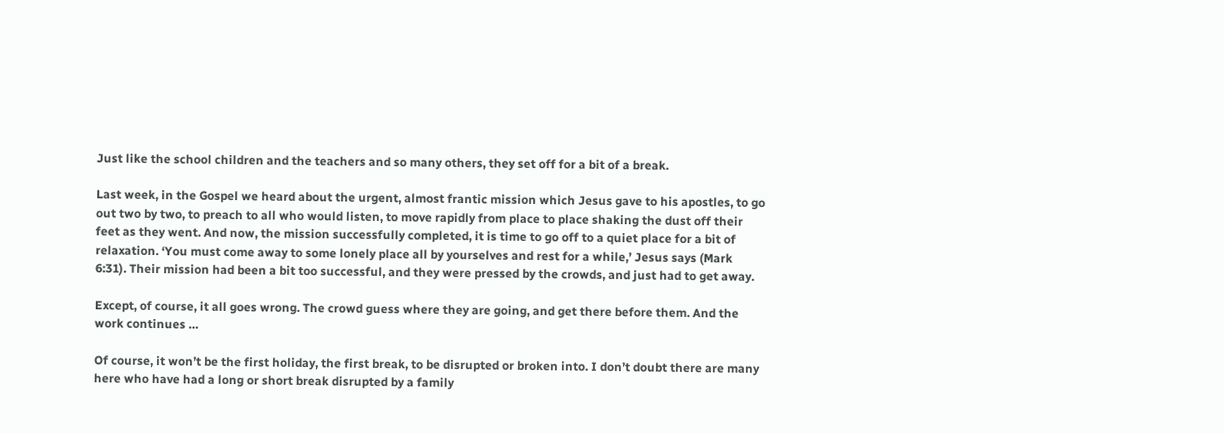Just like the school children and the teachers and so many others, they set off for a bit of a break.

Last week, in the Gospel we heard about the urgent, almost frantic mission which Jesus gave to his apostles, to go out two by two, to preach to all who would listen, to move rapidly from place to place shaking the dust off their feet as they went. And now, the mission successfully completed, it is time to go off to a quiet place for a bit of relaxation. ‘You must come away to some lonely place all by yourselves and rest for a while,’ Jesus says (Mark 6:31). Their mission had been a bit too successful, and they were pressed by the crowds, and just had to get away.

Except, of course, it all goes wrong. The crowd guess where they are going, and get there before them. And the work continues …

Of course, it won’t be the first holiday, the first break, to be disrupted or broken into. I don’t doubt there are many here who have had a long or short break disrupted by a family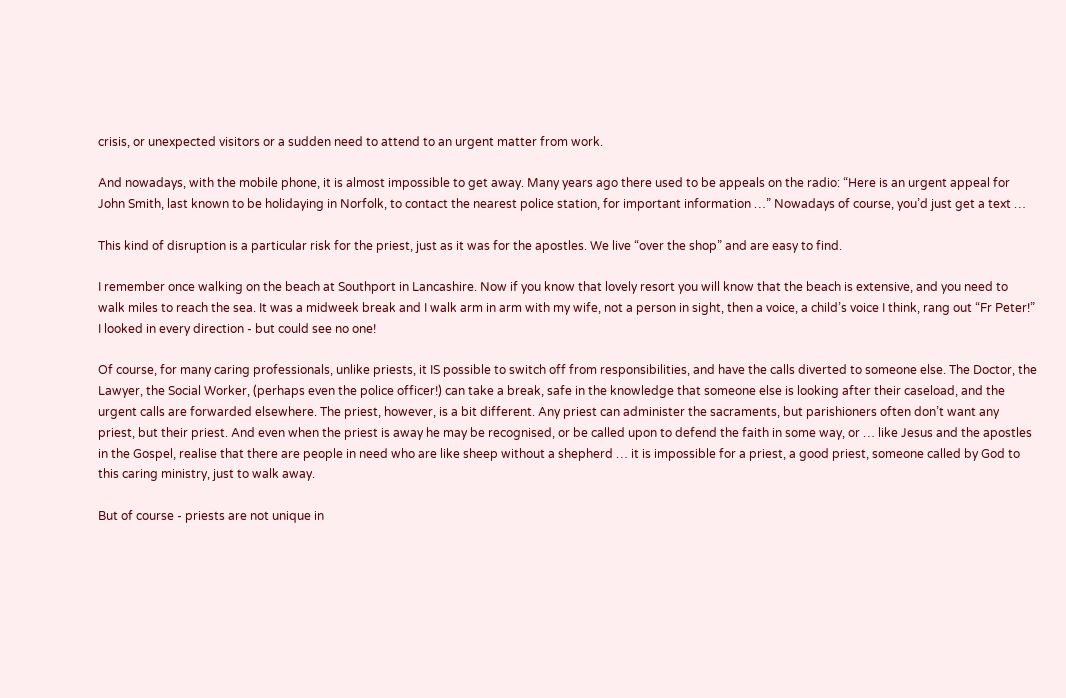crisis, or unexpected visitors or a sudden need to attend to an urgent matter from work.

And nowadays, with the mobile phone, it is almost impossible to get away. Many years ago there used to be appeals on the radio: “Here is an urgent appeal for John Smith, last known to be holidaying in Norfolk, to contact the nearest police station, for important information …” Nowadays of course, you’d just get a text …

This kind of disruption is a particular risk for the priest, just as it was for the apostles. We live “over the shop” and are easy to find.

I remember once walking on the beach at Southport in Lancashire. Now if you know that lovely resort you will know that the beach is extensive, and you need to walk miles to reach the sea. It was a midweek break and I walk arm in arm with my wife, not a person in sight, then a voice, a child’s voice I think, rang out “Fr Peter!” I looked in every direction - but could see no one!

Of course, for many caring professionals, unlike priests, it IS possible to switch off from responsibilities, and have the calls diverted to someone else. The Doctor, the Lawyer, the Social Worker, (perhaps even the police officer!) can take a break, safe in the knowledge that someone else is looking after their caseload, and the urgent calls are forwarded elsewhere. The priest, however, is a bit different. Any priest can administer the sacraments, but parishioners often don’t want any priest, but their priest. And even when the priest is away he may be recognised, or be called upon to defend the faith in some way, or … like Jesus and the apostles in the Gospel, realise that there are people in need who are like sheep without a shepherd … it is impossible for a priest, a good priest, someone called by God to this caring ministry, just to walk away.

But of course - priests are not unique in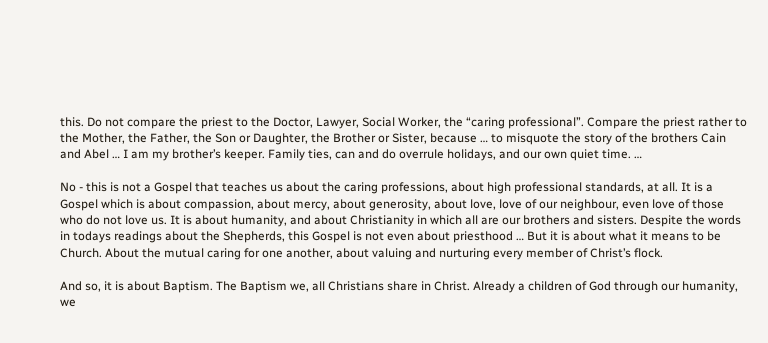this. Do not compare the priest to the Doctor, Lawyer, Social Worker, the “caring professional”. Compare the priest rather to the Mother, the Father, the Son or Daughter, the Brother or Sister, because … to misquote the story of the brothers Cain and Abel … I am my brother’s keeper. Family ties, can and do overrule holidays, and our own quiet time. …

No - this is not a Gospel that teaches us about the caring professions, about high professional standards, at all. It is a Gospel which is about compassion, about mercy, about generosity, about love, love of our neighbour, even love of those who do not love us. It is about humanity, and about Christianity in which all are our brothers and sisters. Despite the words in todays readings about the Shepherds, this Gospel is not even about priesthood … But it is about what it means to be Church. About the mutual caring for one another, about valuing and nurturing every member of Christ’s flock.

And so, it is about Baptism. The Baptism we, all Christians share in Christ. Already a children of God through our humanity, we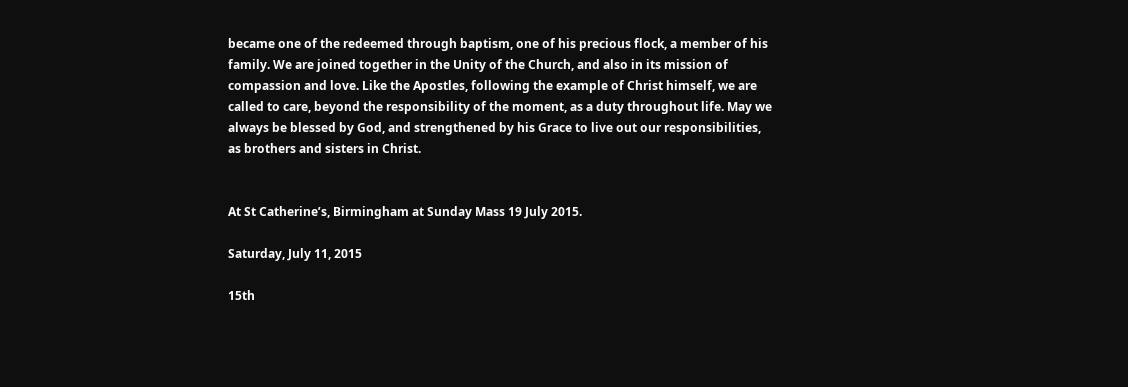became one of the redeemed through baptism, one of his precious flock, a member of his family. We are joined together in the Unity of the Church, and also in its mission of compassion and love. Like the Apostles, following the example of Christ himself, we are called to care, beyond the responsibility of the moment, as a duty throughout life. May we always be blessed by God, and strengthened by his Grace to live out our responsibilities, as brothers and sisters in Christ.


At St Catherine’s, Birmingham at Sunday Mass 19 July 2015.

Saturday, July 11, 2015

15th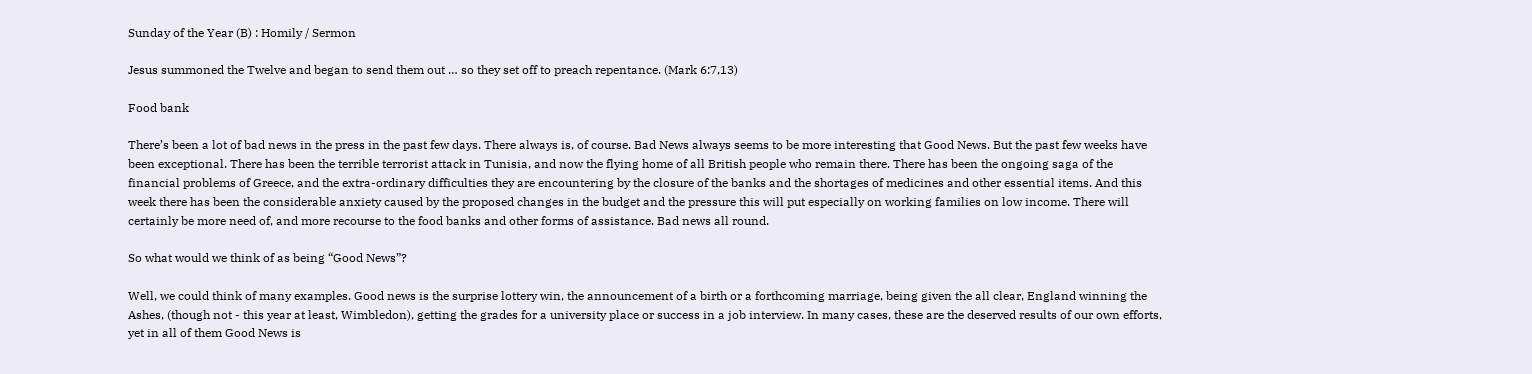Sunday of the Year (B) : Homily / Sermon

Jesus summoned the Twelve and began to send them out … so they set off to preach repentance. (Mark 6:7,13)

Food bank

There’s been a lot of bad news in the press in the past few days. There always is, of course. Bad News always seems to be more interesting that Good News. But the past few weeks have been exceptional. There has been the terrible terrorist attack in Tunisia, and now the flying home of all British people who remain there. There has been the ongoing saga of the financial problems of Greece, and the extra-ordinary difficulties they are encountering by the closure of the banks and the shortages of medicines and other essential items. And this week there has been the considerable anxiety caused by the proposed changes in the budget and the pressure this will put especially on working families on low income. There will certainly be more need of, and more recourse to the food banks and other forms of assistance. Bad news all round.

So what would we think of as being “Good News”?

Well, we could think of many examples. Good news is the surprise lottery win, the announcement of a birth or a forthcoming marriage, being given the all clear, England winning the Ashes, (though not - this year at least, Wimbledon), getting the grades for a university place or success in a job interview. In many cases, these are the deserved results of our own efforts, yet in all of them Good News is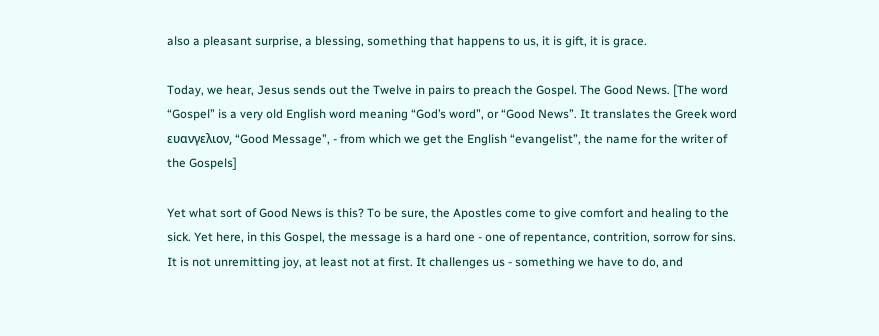also a pleasant surprise, a blessing, something that happens to us, it is gift, it is grace.

Today, we hear, Jesus sends out the Twelve in pairs to preach the Gospel. The Good News. [The word “Gospel” is a very old English word meaning “God’s word”, or “Good News”. It translates the Greek word ευανγελιον, “Good Message”, - from which we get the English “evangelist”, the name for the writer of the Gospels]

Yet what sort of Good News is this? To be sure, the Apostles come to give comfort and healing to the sick. Yet here, in this Gospel, the message is a hard one - one of repentance, contrition, sorrow for sins. It is not unremitting joy, at least not at first. It challenges us - something we have to do, and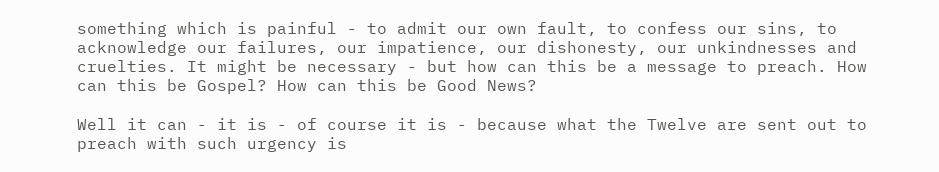something which is painful - to admit our own fault, to confess our sins, to acknowledge our failures, our impatience, our dishonesty, our unkindnesses and cruelties. It might be necessary - but how can this be a message to preach. How can this be Gospel? How can this be Good News?

Well it can - it is - of course it is - because what the Twelve are sent out to preach with such urgency is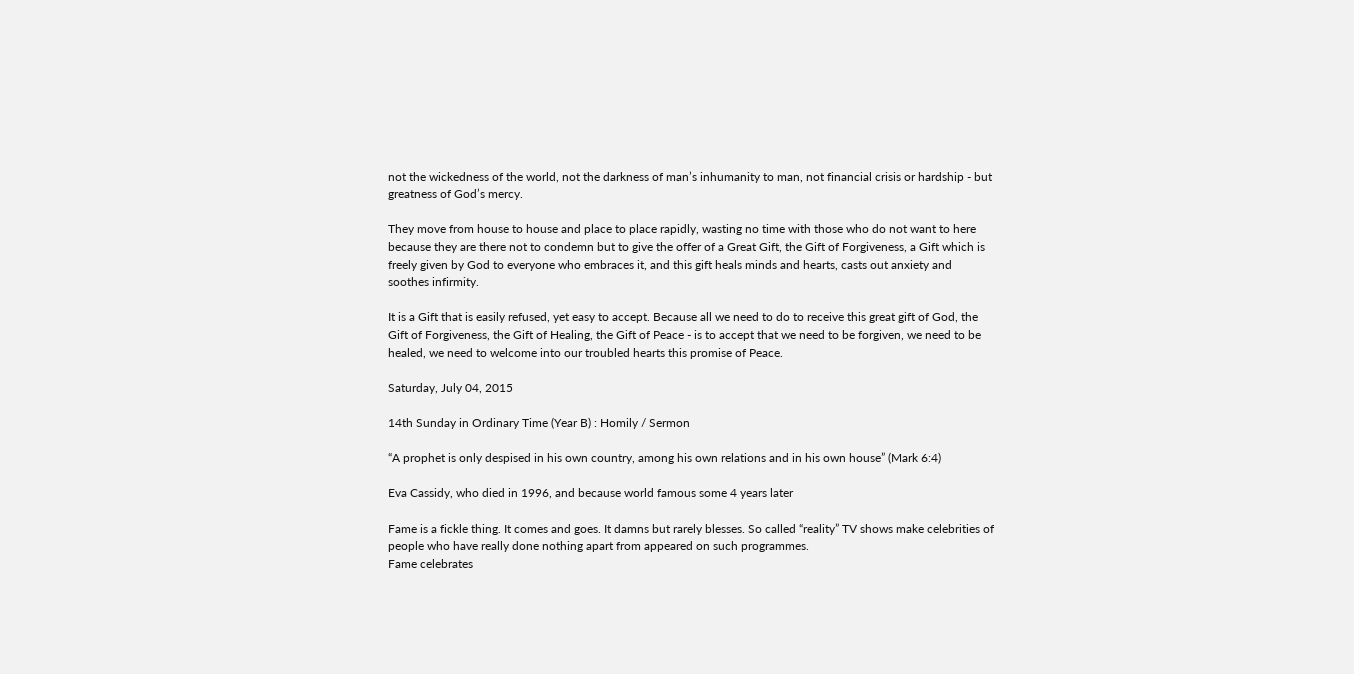not the wickedness of the world, not the darkness of man’s inhumanity to man, not financial crisis or hardship - but greatness of God’s mercy.

They move from house to house and place to place rapidly, wasting no time with those who do not want to here because they are there not to condemn but to give the offer of a Great Gift, the Gift of Forgiveness, a Gift which is freely given by God to everyone who embraces it, and this gift heals minds and hearts, casts out anxiety and soothes infirmity.

It is a Gift that is easily refused, yet easy to accept. Because all we need to do to receive this great gift of God, the Gift of Forgiveness, the Gift of Healing, the Gift of Peace - is to accept that we need to be forgiven, we need to be healed, we need to welcome into our troubled hearts this promise of Peace.

Saturday, July 04, 2015

14th Sunday in Ordinary Time (Year B) : Homily / Sermon

“A prophet is only despised in his own country, among his own relations and in his own house” (Mark 6:4)

Eva Cassidy, who died in 1996, and because world famous some 4 years later

Fame is a fickle thing. It comes and goes. It damns but rarely blesses. So called “reality” TV shows make celebrities of people who have really done nothing apart from appeared on such programmes.
Fame celebrates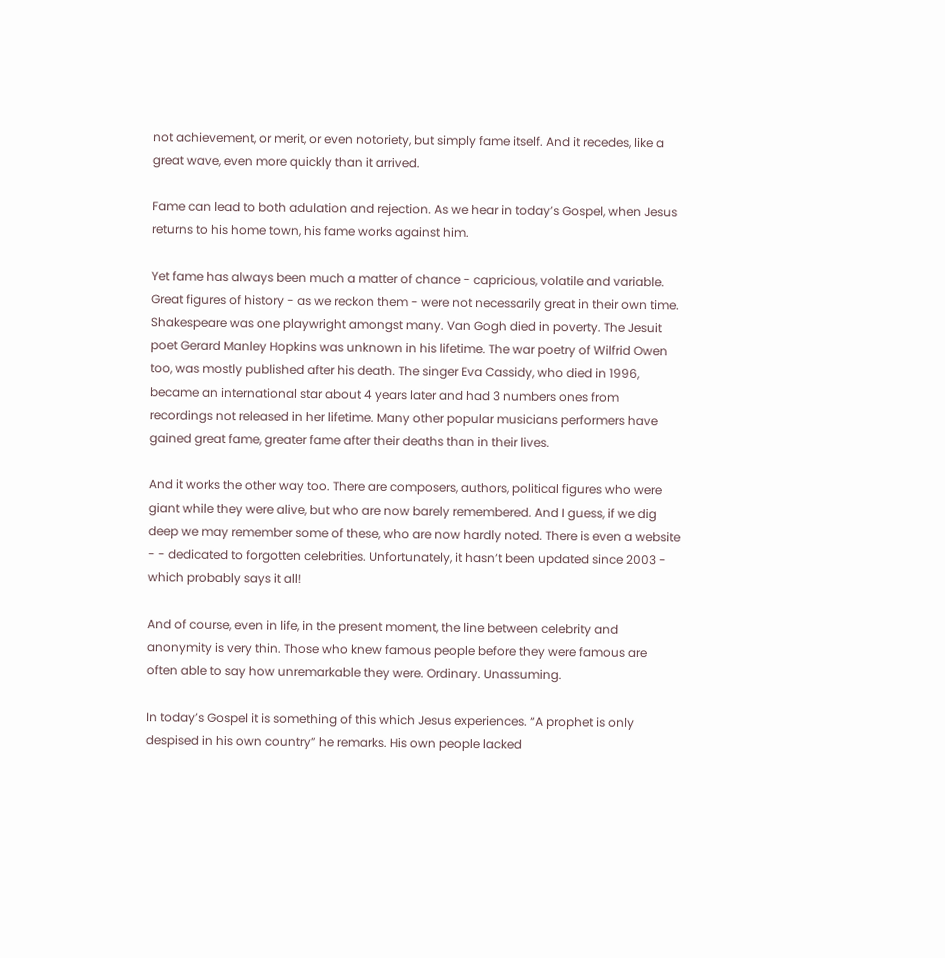not achievement, or merit, or even notoriety, but simply fame itself. And it recedes, like a great wave, even more quickly than it arrived.

Fame can lead to both adulation and rejection. As we hear in today’s Gospel, when Jesus returns to his home town, his fame works against him.

Yet fame has always been much a matter of chance - capricious, volatile and variable. Great figures of history - as we reckon them - were not necessarily great in their own time. Shakespeare was one playwright amongst many. Van Gogh died in poverty. The Jesuit poet Gerard Manley Hopkins was unknown in his lifetime. The war poetry of Wilfrid Owen too, was mostly published after his death. The singer Eva Cassidy, who died in 1996, became an international star about 4 years later and had 3 numbers ones from recordings not released in her lifetime. Many other popular musicians performers have gained great fame, greater fame after their deaths than in their lives.

And it works the other way too. There are composers, authors, political figures who were giant while they were alive, but who are now barely remembered. And I guess, if we dig deep we may remember some of these, who are now hardly noted. There is even a website - - dedicated to forgotten celebrities. Unfortunately, it hasn’t been updated since 2003 - which probably says it all!

And of course, even in life, in the present moment, the line between celebrity and anonymity is very thin. Those who knew famous people before they were famous are often able to say how unremarkable they were. Ordinary. Unassuming.

In today’s Gospel it is something of this which Jesus experiences. “A prophet is only despised in his own country” he remarks. His own people lacked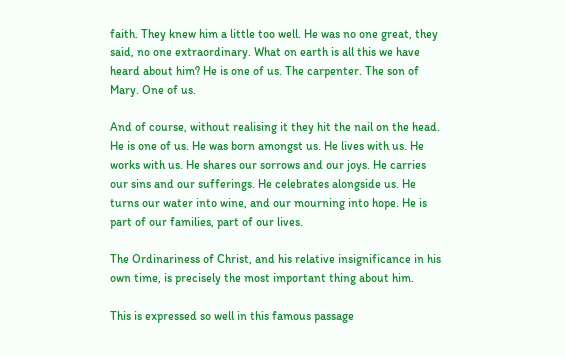faith. They knew him a little too well. He was no one great, they said, no one extraordinary. What on earth is all this we have heard about him? He is one of us. The carpenter. The son of Mary. One of us.

And of course, without realising it they hit the nail on the head. He is one of us. He was born amongst us. He lives with us. He works with us. He shares our sorrows and our joys. He carries our sins and our sufferings. He celebrates alongside us. He turns our water into wine, and our mourning into hope. He is part of our families, part of our lives.

The Ordinariness of Christ, and his relative insignificance in his own time, is precisely the most important thing about him.

This is expressed so well in this famous passage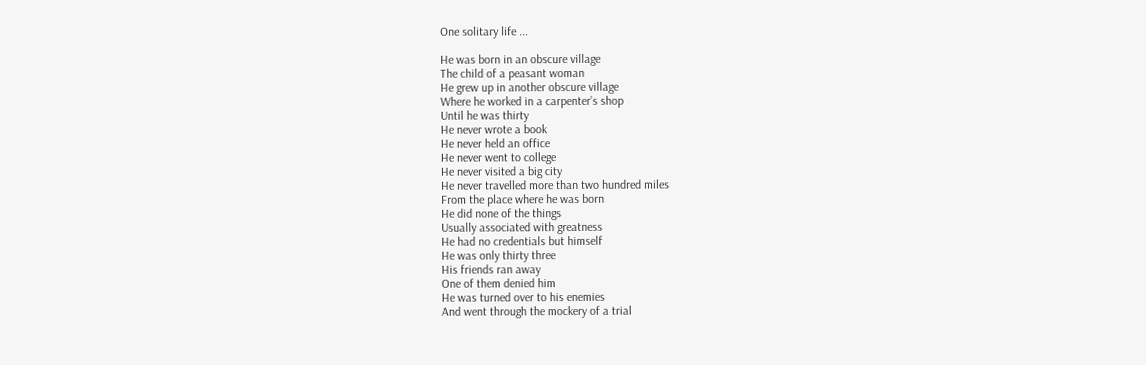One solitary life ...

He was born in an obscure village
The child of a peasant woman
He grew up in another obscure village
Where he worked in a carpenter’s shop
Until he was thirty
He never wrote a book
He never held an office
He never went to college
He never visited a big city
He never travelled more than two hundred miles
From the place where he was born
He did none of the things
Usually associated with greatness
He had no credentials but himself
He was only thirty three
His friends ran away
One of them denied him
He was turned over to his enemies
And went through the mockery of a trial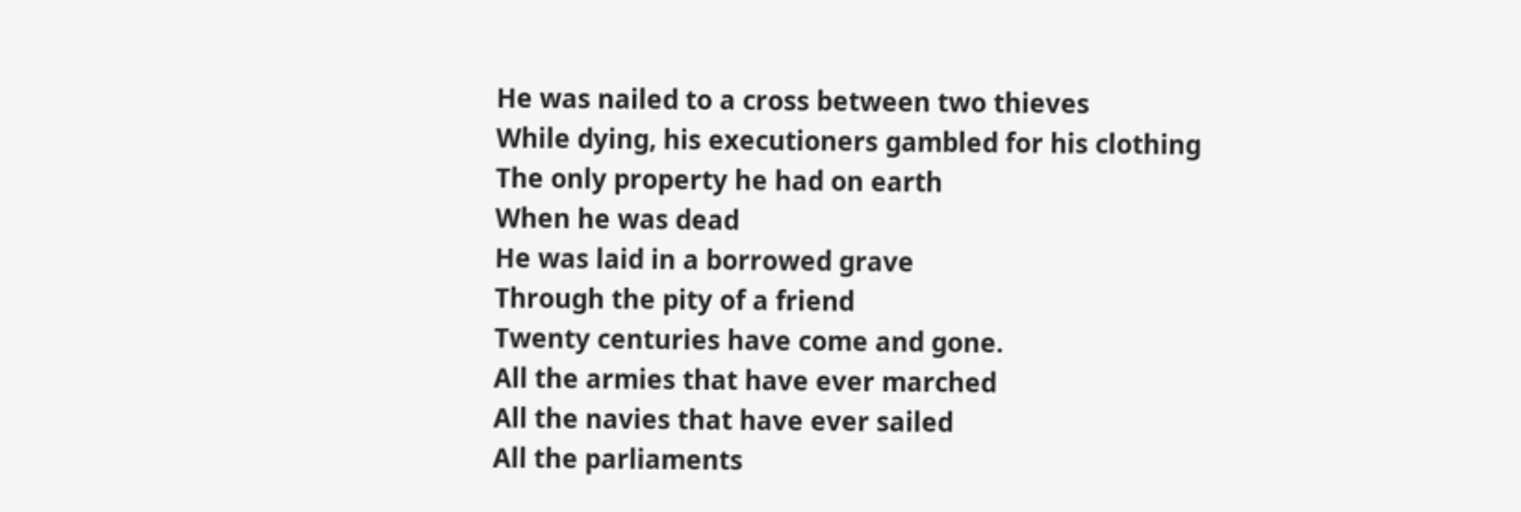He was nailed to a cross between two thieves
While dying, his executioners gambled for his clothing
The only property he had on earth
When he was dead
He was laid in a borrowed grave
Through the pity of a friend
Twenty centuries have come and gone.
All the armies that have ever marched
All the navies that have ever sailed
All the parliaments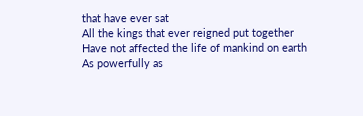that have ever sat
All the kings that ever reigned put together
Have not affected the life of mankind on earth
As powerfully as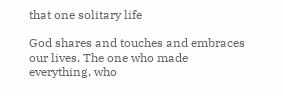that one solitary life

God shares and touches and embraces our lives. The one who made everything, who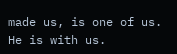made us, is one of us. He is with us.